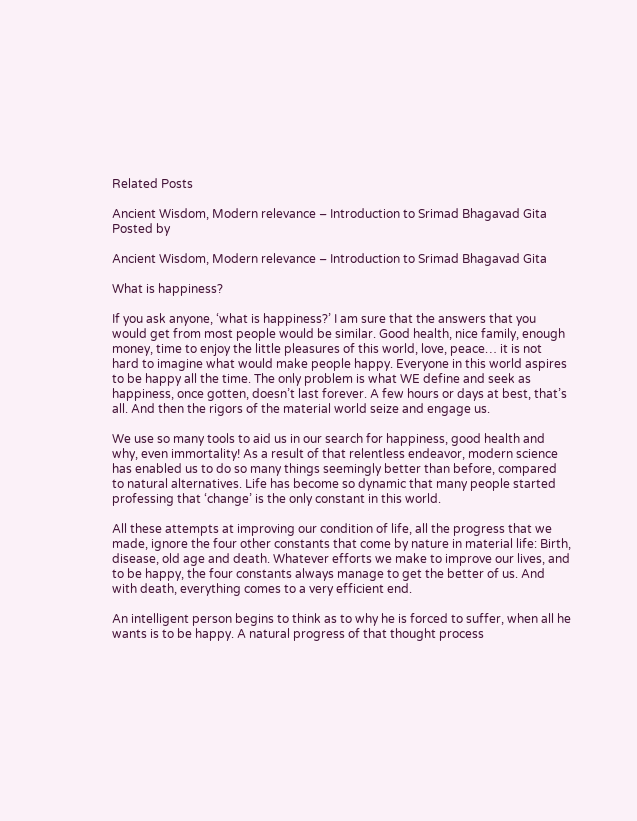Related Posts

Ancient Wisdom, Modern relevance – Introduction to Srimad Bhagavad Gita
Posted by

Ancient Wisdom, Modern relevance – Introduction to Srimad Bhagavad Gita

What is happiness?

If you ask anyone, ‘what is happiness?’ I am sure that the answers that you would get from most people would be similar. Good health, nice family, enough money, time to enjoy the little pleasures of this world, love, peace… it is not hard to imagine what would make people happy. Everyone in this world aspires to be happy all the time. The only problem is what WE define and seek as happiness, once gotten, doesn’t last forever. A few hours or days at best, that’s all. And then the rigors of the material world seize and engage us.

We use so many tools to aid us in our search for happiness, good health and why, even immortality! As a result of that relentless endeavor, modern science has enabled us to do so many things seemingly better than before, compared to natural alternatives. Life has become so dynamic that many people started professing that ‘change’ is the only constant in this world.

All these attempts at improving our condition of life, all the progress that we made, ignore the four other constants that come by nature in material life: Birth, disease, old age and death. Whatever efforts we make to improve our lives, and to be happy, the four constants always manage to get the better of us. And with death, everything comes to a very efficient end.

An intelligent person begins to think as to why he is forced to suffer, when all he wants is to be happy. A natural progress of that thought process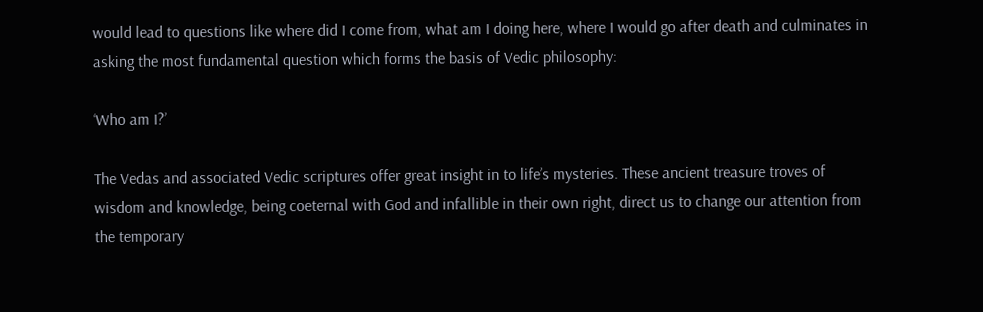would lead to questions like where did I come from, what am I doing here, where I would go after death and culminates in asking the most fundamental question which forms the basis of Vedic philosophy:

‘Who am I?’

The Vedas and associated Vedic scriptures offer great insight in to life’s mysteries. These ancient treasure troves of wisdom and knowledge, being coeternal with God and infallible in their own right, direct us to change our attention from the temporary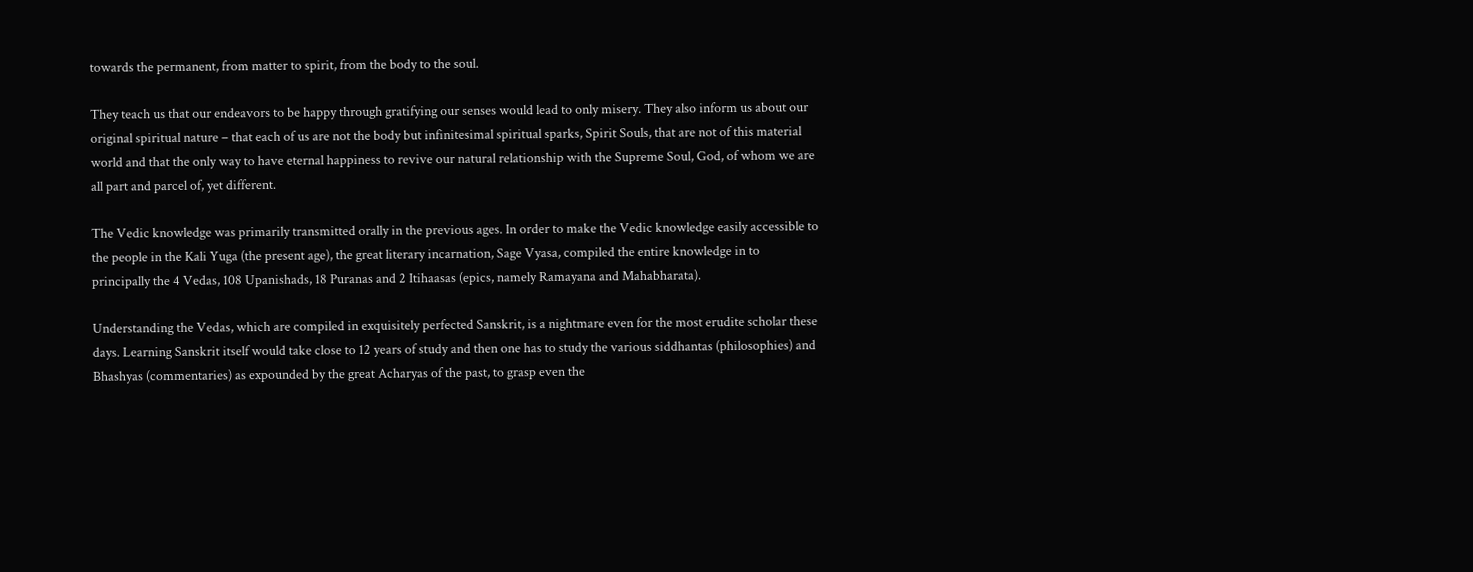towards the permanent, from matter to spirit, from the body to the soul.

They teach us that our endeavors to be happy through gratifying our senses would lead to only misery. They also inform us about our original spiritual nature – that each of us are not the body but infinitesimal spiritual sparks, Spirit Souls, that are not of this material world and that the only way to have eternal happiness to revive our natural relationship with the Supreme Soul, God, of whom we are all part and parcel of, yet different.

The Vedic knowledge was primarily transmitted orally in the previous ages. In order to make the Vedic knowledge easily accessible to the people in the Kali Yuga (the present age), the great literary incarnation, Sage Vyasa, compiled the entire knowledge in to principally the 4 Vedas, 108 Upanishads, 18 Puranas and 2 Itihaasas (epics, namely Ramayana and Mahabharata).

Understanding the Vedas, which are compiled in exquisitely perfected Sanskrit, is a nightmare even for the most erudite scholar these days. Learning Sanskrit itself would take close to 12 years of study and then one has to study the various siddhantas (philosophies) and Bhashyas (commentaries) as expounded by the great Acharyas of the past, to grasp even the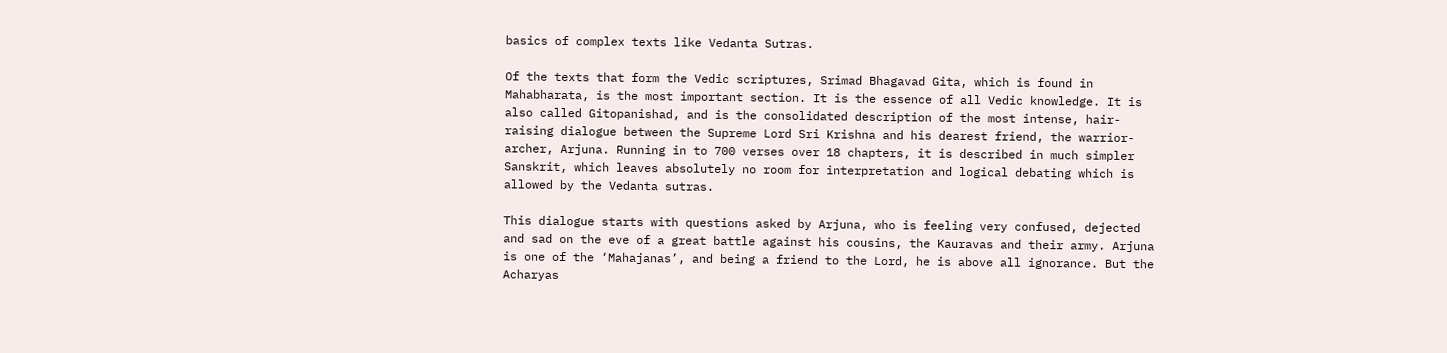basics of complex texts like Vedanta Sutras.

Of the texts that form the Vedic scriptures, Srimad Bhagavad Gita, which is found in Mahabharata, is the most important section. It is the essence of all Vedic knowledge. It is also called Gitopanishad, and is the consolidated description of the most intense, hair-raising dialogue between the Supreme Lord Sri Krishna and his dearest friend, the warrior-archer, Arjuna. Running in to 700 verses over 18 chapters, it is described in much simpler Sanskrit, which leaves absolutely no room for interpretation and logical debating which is allowed by the Vedanta sutras.

This dialogue starts with questions asked by Arjuna, who is feeling very confused, dejected and sad on the eve of a great battle against his cousins, the Kauravas and their army. Arjuna is one of the ‘Mahajanas’, and being a friend to the Lord, he is above all ignorance. But the Acharyas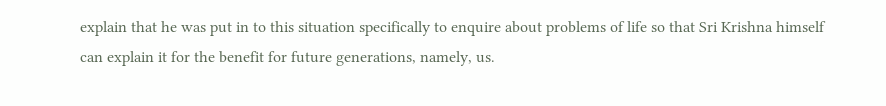explain that he was put in to this situation specifically to enquire about problems of life so that Sri Krishna himself can explain it for the benefit for future generations, namely, us.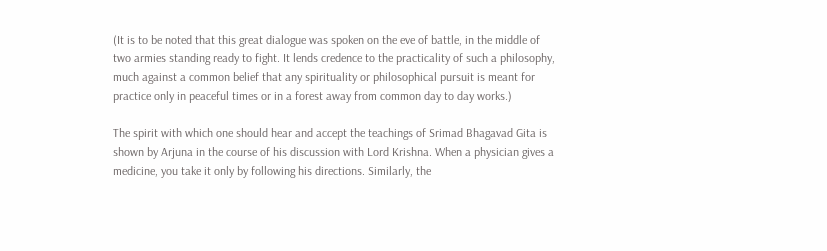(It is to be noted that this great dialogue was spoken on the eve of battle, in the middle of two armies standing ready to fight. It lends credence to the practicality of such a philosophy, much against a common belief that any spirituality or philosophical pursuit is meant for practice only in peaceful times or in a forest away from common day to day works.)

The spirit with which one should hear and accept the teachings of Srimad Bhagavad Gita is shown by Arjuna in the course of his discussion with Lord Krishna. When a physician gives a medicine, you take it only by following his directions. Similarly, the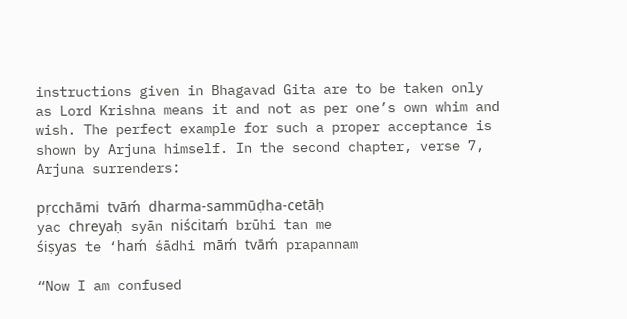instructions given in Bhagavad Gita are to be taken only as Lord Krishna means it and not as per one’s own whim and wish. The perfect example for such a proper acceptance is shown by Arjuna himself. In the second chapter, verse 7, Arjuna surrenders:

pṛcchāmi tvāḿ dharma-sammūḍha-cetāḥ
yac chreyaḥ syān niścitaḿ brūhi tan me
śiṣyas te ‘haḿ śādhi māḿ tvāḿ prapannam

“Now I am confused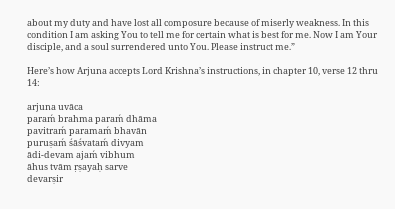about my duty and have lost all composure because of miserly weakness. In this condition I am asking You to tell me for certain what is best for me. Now I am Your disciple, and a soul surrendered unto You. Please instruct me.”

Here’s how Arjuna accepts Lord Krishna’s instructions, in chapter 10, verse 12 thru 14:

arjuna uvāca
paraḿ brahma paraḿ dhāma
pavitraḿ paramaḿ bhavān
puruṣaḿ śāśvataḿ divyam
ādi-devam ajaḿ vibhum
āhus tvām ṛṣayaḥ sarve
devarṣir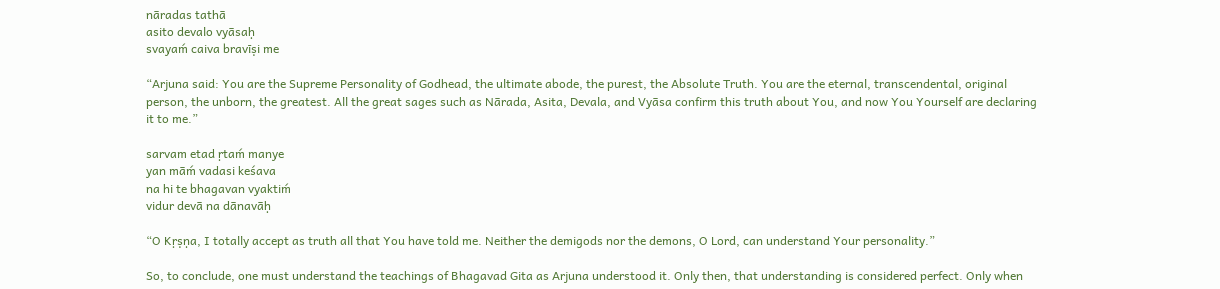nāradas tathā
asito devalo vyāsaḥ
svayaḿ caiva bravīṣi me

“Arjuna said: You are the Supreme Personality of Godhead, the ultimate abode, the purest, the Absolute Truth. You are the eternal, transcendental, original person, the unborn, the greatest. All the great sages such as Nārada, Asita, Devala, and Vyāsa confirm this truth about You, and now You Yourself are declaring it to me.”

sarvam etad ṛtaḿ manye
yan māḿ vadasi keśava
na hi te bhagavan vyaktiḿ
vidur devā na dānavāḥ

“O Kṛṣṇa, I totally accept as truth all that You have told me. Neither the demigods nor the demons, O Lord, can understand Your personality.”

So, to conclude, one must understand the teachings of Bhagavad Gita as Arjuna understood it. Only then, that understanding is considered perfect. Only when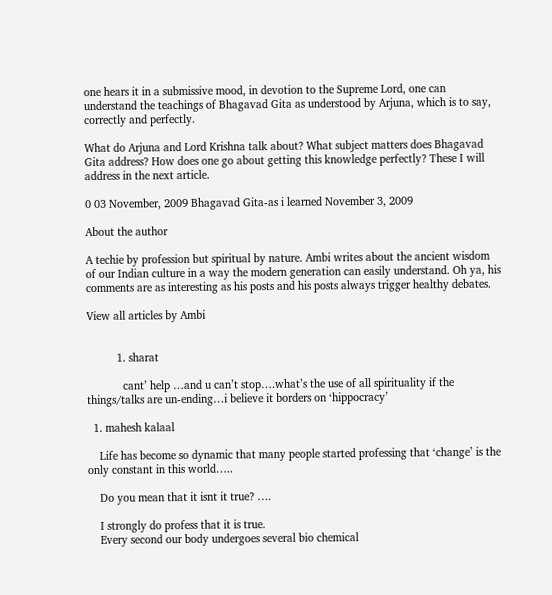one hears it in a submissive mood, in devotion to the Supreme Lord, one can understand the teachings of Bhagavad Gita as understood by Arjuna, which is to say, correctly and perfectly.

What do Arjuna and Lord Krishna talk about? What subject matters does Bhagavad Gita address? How does one go about getting this knowledge perfectly? These I will address in the next article.

0 03 November, 2009 Bhagavad Gita-as i learned November 3, 2009

About the author

A techie by profession but spiritual by nature. Ambi writes about the ancient wisdom of our Indian culture in a way the modern generation can easily understand. Oh ya, his comments are as interesting as his posts and his posts always trigger healthy debates.

View all articles by Ambi


          1. sharat

            cant’ help …and u can’t stop….what’s the use of all spirituality if the things/talks are un-ending…i believe it borders on ‘hippocracy’

  1. mahesh kalaal

    Life has become so dynamic that many people started professing that ‘change’ is the only constant in this world…..

    Do you mean that it isnt it true? ….

    I strongly do profess that it is true.
    Every second our body undergoes several bio chemical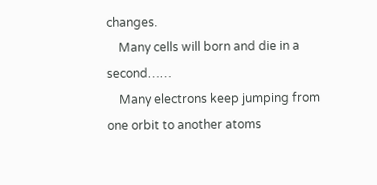changes.
    Many cells will born and die in a second……
    Many electrons keep jumping from one orbit to another atoms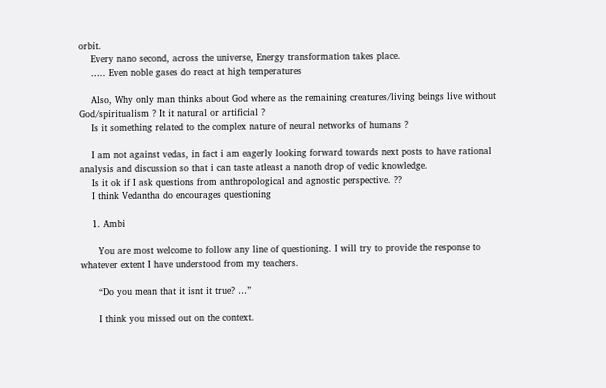orbit.
    Every nano second, across the universe, Energy transformation takes place.
    ….. Even noble gases do react at high temperatures

    Also, Why only man thinks about God where as the remaining creatures/living beings live without God/spiritualism ? It it natural or artificial ?
    Is it something related to the complex nature of neural networks of humans ?

    I am not against vedas, in fact i am eagerly looking forward towards next posts to have rational analysis and discussion so that i can taste atleast a nanoth drop of vedic knowledge.
    Is it ok if I ask questions from anthropological and agnostic perspective. ??
    I think Vedantha do encourages questioning

    1. Ambi

      You are most welcome to follow any line of questioning. I will try to provide the response to whatever extent I have understood from my teachers.

      “Do you mean that it isnt it true? …”

      I think you missed out on the context.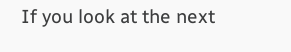If you look at the next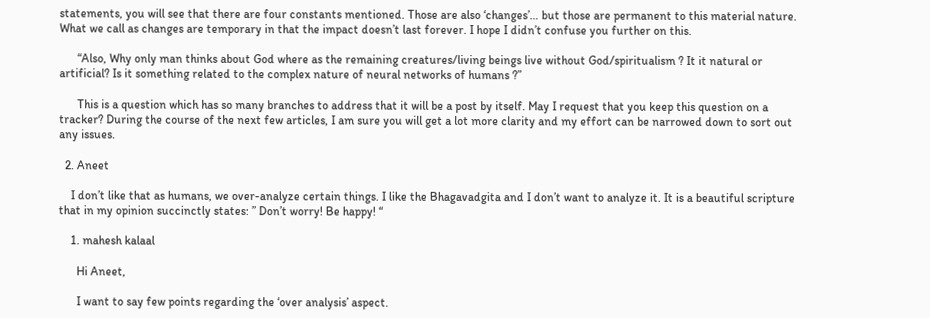statements, you will see that there are four constants mentioned. Those are also ‘changes’… but those are permanent to this material nature. What we call as changes are temporary in that the impact doesn’t last forever. I hope I didn’t confuse you further on this.

      “Also, Why only man thinks about God where as the remaining creatures/living beings live without God/spiritualism ? It it natural or artificial? Is it something related to the complex nature of neural networks of humans ?”

      This is a question which has so many branches to address that it will be a post by itself. May I request that you keep this question on a tracker? During the course of the next few articles, I am sure you will get a lot more clarity and my effort can be narrowed down to sort out any issues.

  2. Aneet

    I don’t like that as humans, we over-analyze certain things. I like the Bhagavadgita and I don’t want to analyze it. It is a beautiful scripture that in my opinion succinctly states: ” Don’t worry! Be happy! “

    1. mahesh kalaal

      Hi Aneet,

      I want to say few points regarding the ‘over analysis’ aspect.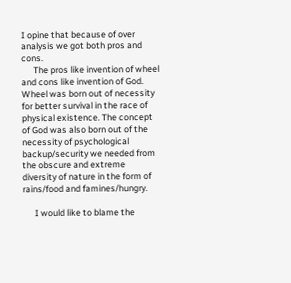I opine that because of over analysis we got both pros and cons.
      The pros like invention of wheel and cons like invention of God. Wheel was born out of necessity for better survival in the race of physical existence. The concept of God was also born out of the necessity of psychological backup/security we needed from the obscure and extreme diversity of nature in the form of rains/food and famines/hungry.

      I would like to blame the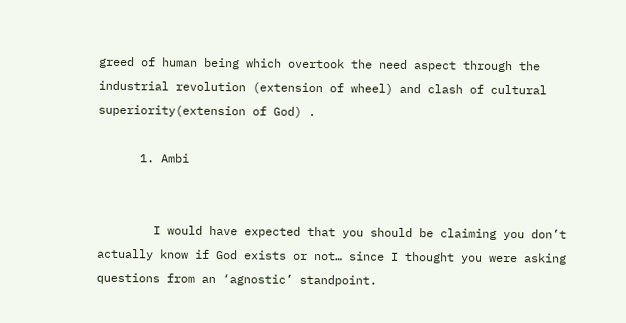greed of human being which overtook the need aspect through the industrial revolution (extension of wheel) and clash of cultural superiority(extension of God) .

      1. Ambi


        I would have expected that you should be claiming you don’t actually know if God exists or not… since I thought you were asking questions from an ‘agnostic’ standpoint.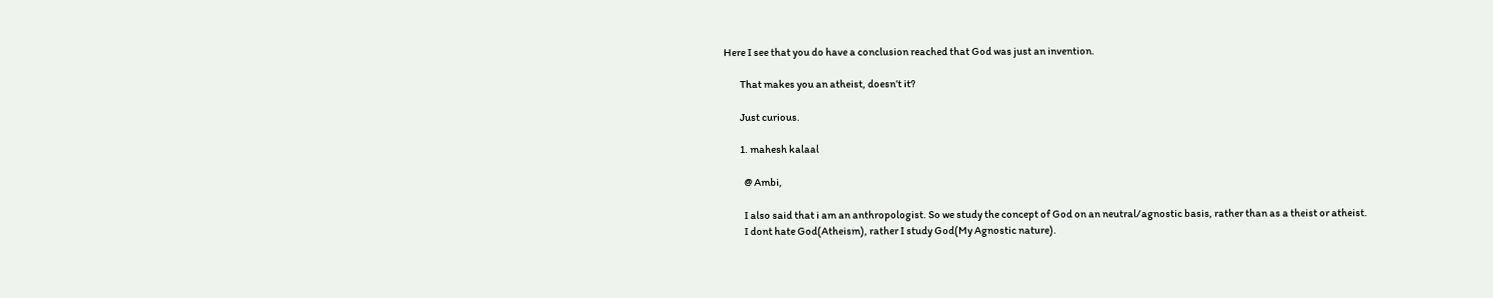Here I see that you do have a conclusion reached that God was just an invention.

        That makes you an atheist, doesn’t it?

        Just curious.

        1. mahesh kalaal

          @ Ambi,

          I also said that i am an anthropologist. So we study the concept of God on an neutral/agnostic basis, rather than as a theist or atheist.
          I dont hate God(Atheism), rather I study God(My Agnostic nature).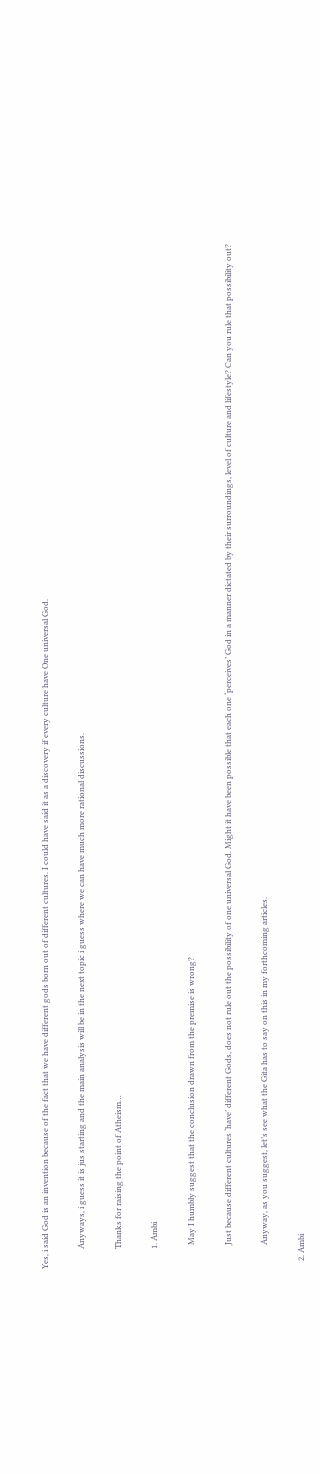Yes, i said God is an invention because of the fact that we have different gods born out of different cultures. I could have said it as a discovery if every culture have One universal God.

          Anyways, i guess it is jus starting and the main analysis will be in the next topic i guess where we can have much more rational discussions.

          Thanks for raising the point of Atheism…

          1. Ambi

            May I humbly suggest that the conclusion drawn from the premise is wrong?

            Just because different cultures ‘have’ different Gods, does not rule out the possibility of one universal God. Might it have been possible that each one ‘perceives’ God in a manner dictated by their surroundings, level of culture and lifestyle? Can you rule that possibility out?

            Anyway, as you suggest, let’s see what the Gita has to say on this in my forthcoming articles.

    2. Ambi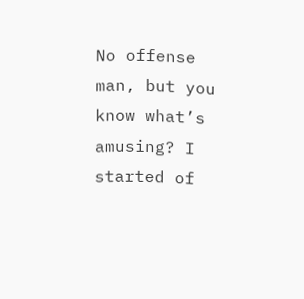No offense man, but you know what’s amusing? I started of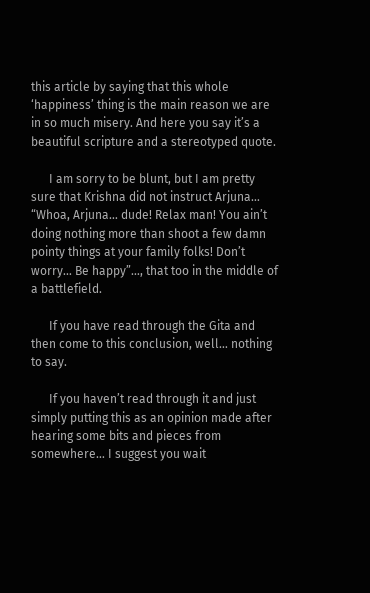this article by saying that this whole ‘happiness’ thing is the main reason we are in so much misery. And here you say it’s a beautiful scripture and a stereotyped quote.

      I am sorry to be blunt, but I am pretty sure that Krishna did not instruct Arjuna… “Whoa, Arjuna… dude! Relax man! You ain’t doing nothing more than shoot a few damn pointy things at your family folks! Don’t worry… Be happy”…, that too in the middle of a battlefield.

      If you have read through the Gita and then come to this conclusion, well… nothing to say.

      If you haven’t read through it and just simply putting this as an opinion made after hearing some bits and pieces from somewhere… I suggest you wait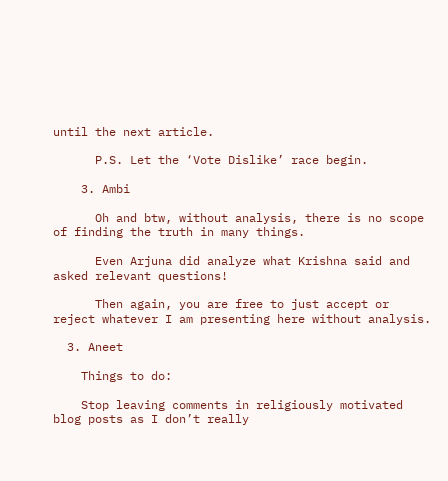until the next article.

      P.S. Let the ‘Vote Dislike’ race begin.

    3. Ambi

      Oh and btw, without analysis, there is no scope of finding the truth in many things.

      Even Arjuna did analyze what Krishna said and asked relevant questions!

      Then again, you are free to just accept or reject whatever I am presenting here without analysis.

  3. Aneet

    Things to do:

    Stop leaving comments in religiously motivated blog posts as I don’t really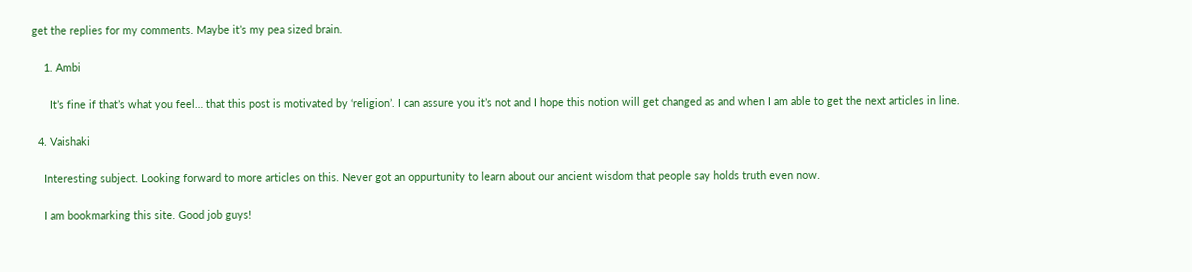get the replies for my comments. Maybe it’s my pea sized brain.

    1. Ambi

      It’s fine if that’s what you feel… that this post is motivated by ‘religion’. I can assure you it’s not and I hope this notion will get changed as and when I am able to get the next articles in line.

  4. Vaishaki

    Interesting subject. Looking forward to more articles on this. Never got an oppurtunity to learn about our ancient wisdom that people say holds truth even now.

    I am bookmarking this site. Good job guys!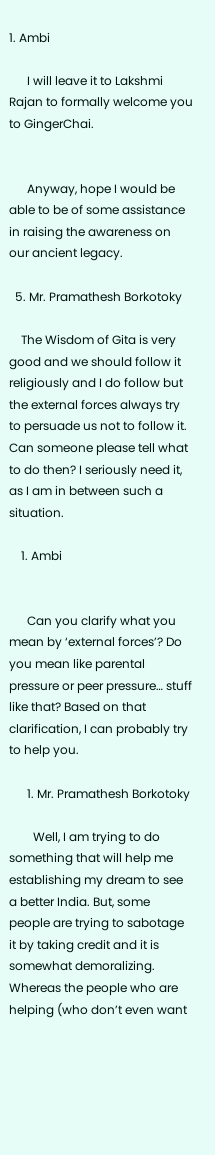1. Ambi

      I will leave it to Lakshmi Rajan to formally welcome you to GingerChai.


      Anyway, hope I would be able to be of some assistance in raising the awareness on our ancient legacy.

  5. Mr. Pramathesh Borkotoky

    The Wisdom of Gita is very good and we should follow it religiously and I do follow but the external forces always try to persuade us not to follow it. Can someone please tell what to do then? I seriously need it, as I am in between such a situation.

    1. Ambi


      Can you clarify what you mean by ‘external forces’? Do you mean like parental pressure or peer pressure… stuff like that? Based on that clarification, I can probably try to help you.

      1. Mr. Pramathesh Borkotoky

        Well, I am trying to do something that will help me establishing my dream to see a better India. But, some people are trying to sabotage it by taking credit and it is somewhat demoralizing. Whereas the people who are helping (who don’t even want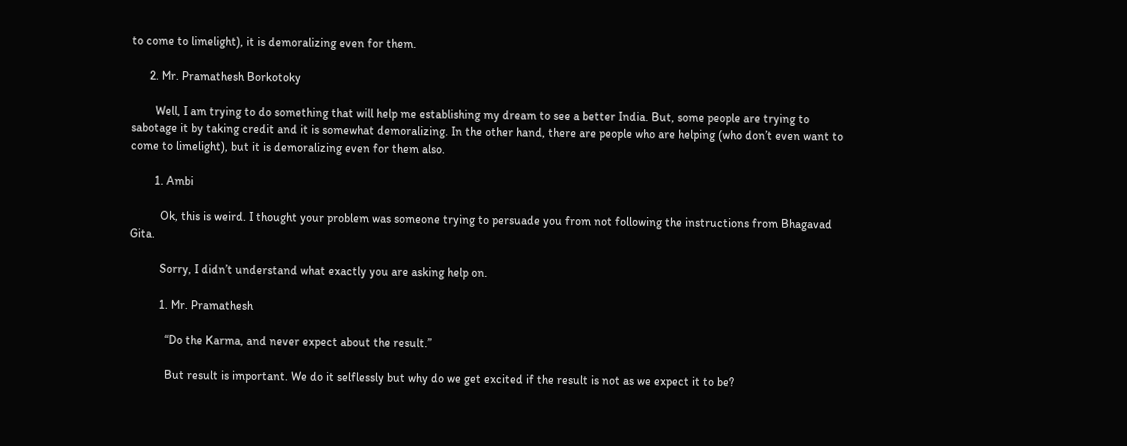to come to limelight), it is demoralizing even for them.

      2. Mr. Pramathesh Borkotoky

        Well, I am trying to do something that will help me establishing my dream to see a better India. But, some people are trying to sabotage it by taking credit and it is somewhat demoralizing. In the other hand, there are people who are helping (who don’t even want to come to limelight), but it is demoralizing even for them also.

        1. Ambi

          Ok, this is weird. I thought your problem was someone trying to persuade you from not following the instructions from Bhagavad Gita.

          Sorry, I didn’t understand what exactly you are asking help on.

          1. Mr. Pramathesh

            “Do the Karma, and never expect about the result.”

            But result is important. We do it selflessly but why do we get excited if the result is not as we expect it to be?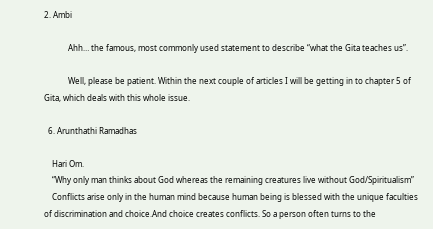2. Ambi

            Ahh… the famous, most commonly used statement to describe “what the Gita teaches us”.

            Well, please be patient. Within the next couple of articles I will be getting in to chapter 5 of Gita, which deals with this whole issue.

  6. Arunthathi Ramadhas

    Hari Om.
    “Why only man thinks about God whereas the remaining creatures live without God/Spiritualism”
    Conflicts arise only in the human mind because human being is blessed with the unique faculties of discrimination and choice.And choice creates conflicts. So a person often turns to the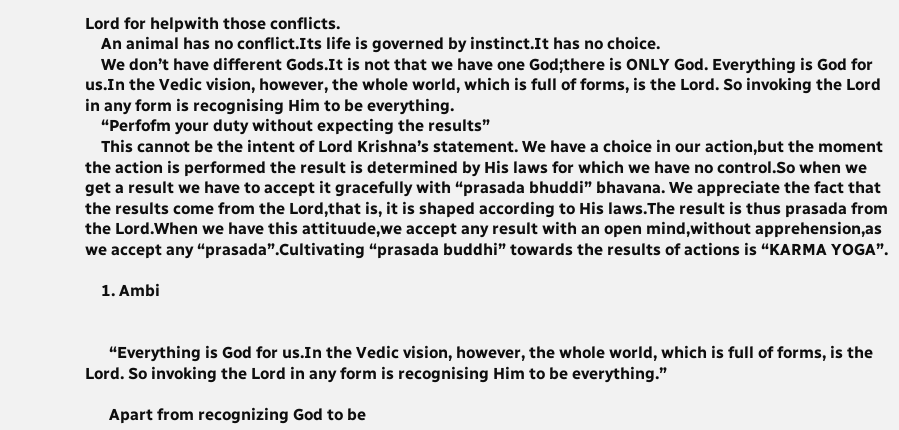Lord for helpwith those conflicts.
    An animal has no conflict.Its life is governed by instinct.It has no choice.
    We don’t have different Gods.It is not that we have one God;there is ONLY God. Everything is God for us.In the Vedic vision, however, the whole world, which is full of forms, is the Lord. So invoking the Lord in any form is recognising Him to be everything.
    “Perfofm your duty without expecting the results”
    This cannot be the intent of Lord Krishna’s statement. We have a choice in our action,but the moment the action is performed the result is determined by His laws for which we have no control.So when we get a result we have to accept it gracefully with “prasada bhuddi” bhavana. We appreciate the fact that the results come from the Lord,that is, it is shaped according to His laws.The result is thus prasada from the Lord.When we have this attituude,we accept any result with an open mind,without apprehension,as we accept any “prasada”.Cultivating “prasada buddhi” towards the results of actions is “KARMA YOGA”.

    1. Ambi


      “Everything is God for us.In the Vedic vision, however, the whole world, which is full of forms, is the Lord. So invoking the Lord in any form is recognising Him to be everything.”

      Apart from recognizing God to be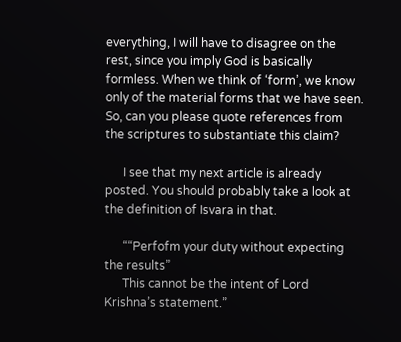everything, I will have to disagree on the rest, since you imply God is basically formless. When we think of ‘form’, we know only of the material forms that we have seen. So, can you please quote references from the scriptures to substantiate this claim?

      I see that my next article is already posted. You should probably take a look at the definition of Isvara in that.

      ““Perfofm your duty without expecting the results”
      This cannot be the intent of Lord Krishna’s statement.”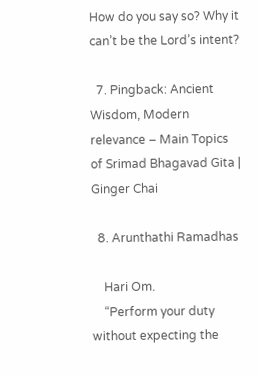How do you say so? Why it can’t be the Lord’s intent?

  7. Pingback: Ancient Wisdom, Modern relevance – Main Topics of Srimad Bhagavad Gita | Ginger Chai

  8. Arunthathi Ramadhas

    Hari Om.
    “Perform your duty without expecting the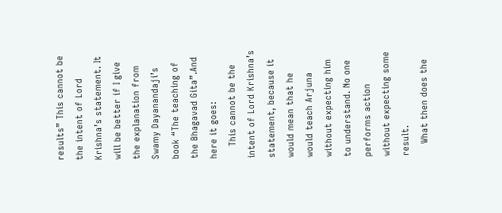results” This cannot be the intent of Lord Krishna’s statement. It will be better if I give the explanation from Swamy Dayanandaji’s book “The teaching of the Bhagavad Gita”.And here it goes:
    This cannot be the intent of Lord Krishna’s statement, because it would mean that he would teach Arjuna without expecting him to understand. No one performs action without expecting some result.
    What then does the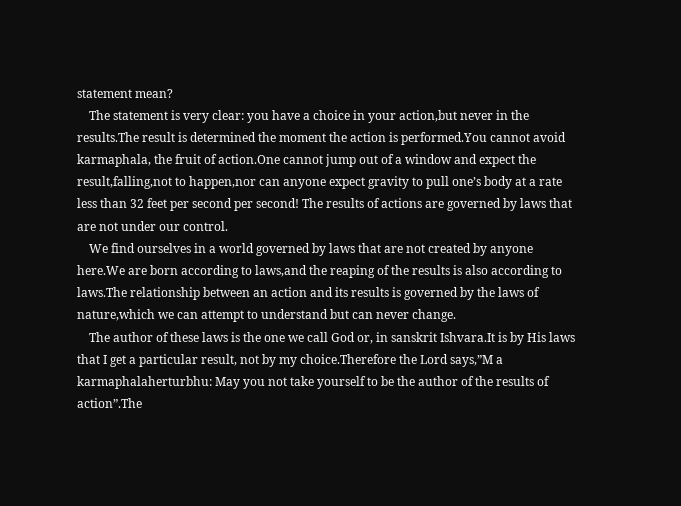statement mean?
    The statement is very clear: you have a choice in your action,but never in the results.The result is determined the moment the action is performed.You cannot avoid karmaphala, the fruit of action.One cannot jump out of a window and expect the result,falling,not to happen,nor can anyone expect gravity to pull one’s body at a rate less than 32 feet per second per second! The results of actions are governed by laws that are not under our control.
    We find ourselves in a world governed by laws that are not created by anyone here.We are born according to laws,and the reaping of the results is also according to laws.The relationship between an action and its results is governed by the laws of nature,which we can attempt to understand but can never change.
    The author of these laws is the one we call God or, in sanskrit Ishvara.It is by His laws that I get a particular result, not by my choice.Therefore the Lord says,”M a karmaphalaherturbhu: May you not take yourself to be the author of the results of action”.The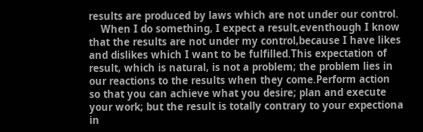results are produced by laws which are not under our control.
    When I do something, I expect a result,eventhough I know that the results are not under my control,because I have likes and dislikes which I want to be fulfilled.This expectation of result, which is natural, is not a problem; the problem lies in our reactions to the results when they come.Perform action so that you can achieve what you desire; plan and execute your work; but the result is totally contrary to your expectiona in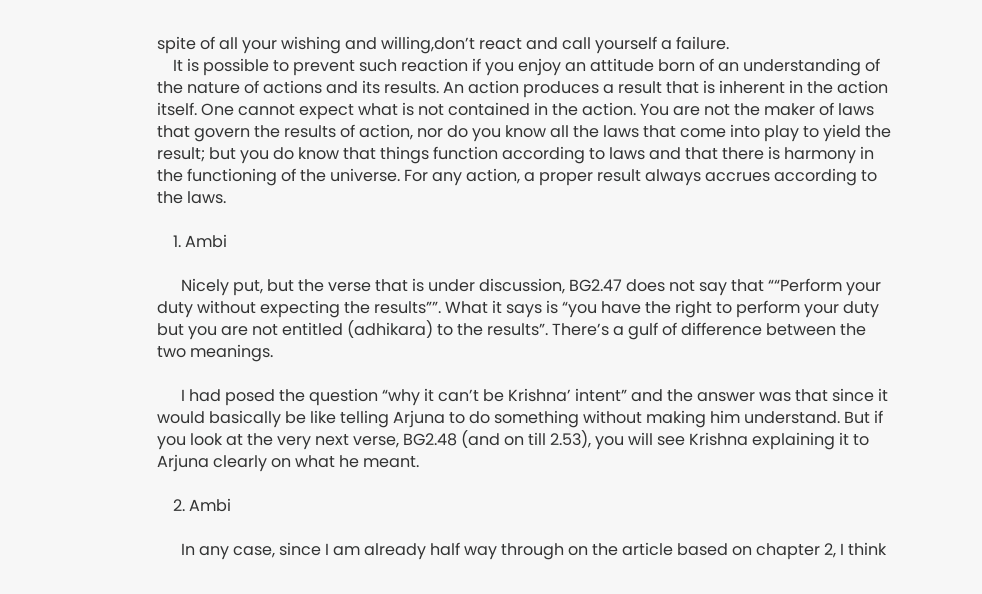spite of all your wishing and willing,don’t react and call yourself a failure.
    It is possible to prevent such reaction if you enjoy an attitude born of an understanding of the nature of actions and its results. An action produces a result that is inherent in the action itself. One cannot expect what is not contained in the action. You are not the maker of laws that govern the results of action, nor do you know all the laws that come into play to yield the result; but you do know that things function according to laws and that there is harmony in the functioning of the universe. For any action, a proper result always accrues according to the laws.

    1. Ambi

      Nicely put, but the verse that is under discussion, BG2.47 does not say that ““Perform your duty without expecting the results””. What it says is “you have the right to perform your duty but you are not entitled (adhikara) to the results”. There’s a gulf of difference between the two meanings.

      I had posed the question “why it can’t be Krishna’ intent” and the answer was that since it would basically be like telling Arjuna to do something without making him understand. But if you look at the very next verse, BG2.48 (and on till 2.53), you will see Krishna explaining it to Arjuna clearly on what he meant.

    2. Ambi

      In any case, since I am already half way through on the article based on chapter 2, I think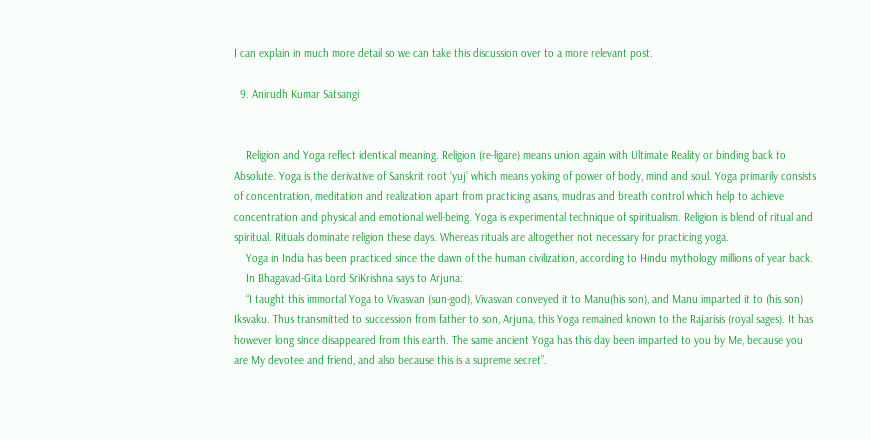I can explain in much more detail so we can take this discussion over to a more relevant post.

  9. Anirudh Kumar Satsangi


    Religion and Yoga reflect identical meaning. Religion (re-ligare) means union again with Ultimate Reality or binding back to Absolute. Yoga is the derivative of Sanskrit root ‘yuj’ which means yoking of power of body, mind and soul. Yoga primarily consists of concentration, meditation and realization apart from practicing asans, mudras and breath control which help to achieve concentration and physical and emotional well-being. Yoga is experimental technique of spiritualism. Religion is blend of ritual and spiritual. Rituals dominate religion these days. Whereas rituals are altogether not necessary for practicing yoga.
    Yoga in India has been practiced since the dawn of the human civilization, according to Hindu mythology millions of year back.
    In Bhagavad-Gita Lord SriKrishna says to Arjuna:
    “I taught this immortal Yoga to Vivasvan (sun-god), Vivasvan conveyed it to Manu(his son), and Manu imparted it to (his son) Iksvaku. Thus transmitted to succession from father to son, Arjuna, this Yoga remained known to the Rajarisis (royal sages). It has however long since disappeared from this earth. The same ancient Yoga has this day been imparted to you by Me, because you are My devotee and friend, and also because this is a supreme secret”.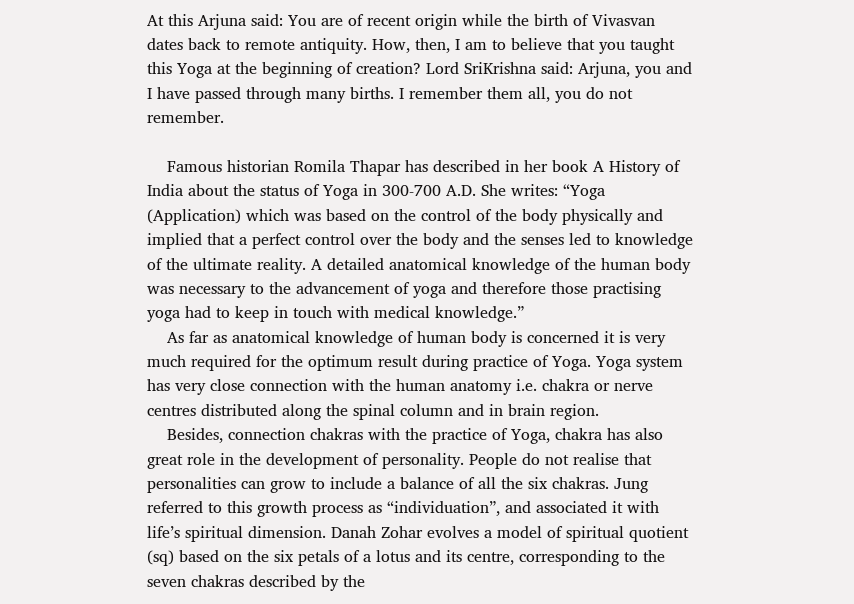At this Arjuna said: You are of recent origin while the birth of Vivasvan dates back to remote antiquity. How, then, I am to believe that you taught this Yoga at the beginning of creation? Lord SriKrishna said: Arjuna, you and I have passed through many births. I remember them all, you do not remember.

    Famous historian Romila Thapar has described in her book A History of India about the status of Yoga in 300-700 A.D. She writes: “Yoga (Application) which was based on the control of the body physically and implied that a perfect control over the body and the senses led to knowledge of the ultimate reality. A detailed anatomical knowledge of the human body was necessary to the advancement of yoga and therefore those practising yoga had to keep in touch with medical knowledge.”
    As far as anatomical knowledge of human body is concerned it is very much required for the optimum result during practice of Yoga. Yoga system has very close connection with the human anatomy i.e. chakra or nerve centres distributed along the spinal column and in brain region.
    Besides, connection chakras with the practice of Yoga, chakra has also great role in the development of personality. People do not realise that personalities can grow to include a balance of all the six chakras. Jung referred to this growth process as “individuation”, and associated it with life’s spiritual dimension. Danah Zohar evolves a model of spiritual quotient (sq) based on the six petals of a lotus and its centre, corresponding to the seven chakras described by the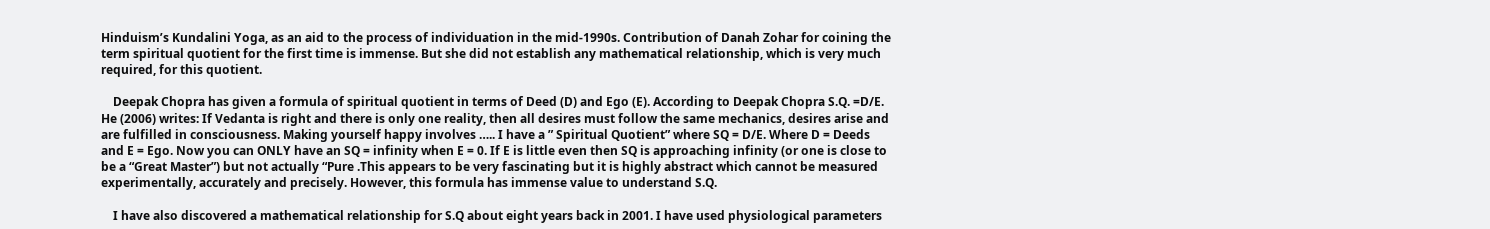Hinduism’s Kundalini Yoga, as an aid to the process of individuation in the mid-1990s. Contribution of Danah Zohar for coining the term spiritual quotient for the first time is immense. But she did not establish any mathematical relationship, which is very much required, for this quotient.

    Deepak Chopra has given a formula of spiritual quotient in terms of Deed (D) and Ego (E). According to Deepak Chopra S.Q. =D/E. He (2006) writes: If Vedanta is right and there is only one reality, then all desires must follow the same mechanics, desires arise and are fulfilled in consciousness. Making yourself happy involves ….. I have a ” Spiritual Quotient” where SQ = D/E. Where D = Deeds and E = Ego. Now you can ONLY have an SQ = infinity when E = 0. If E is little even then SQ is approaching infinity (or one is close to be a “Great Master”) but not actually “Pure .This appears to be very fascinating but it is highly abstract which cannot be measured experimentally, accurately and precisely. However, this formula has immense value to understand S.Q.

    I have also discovered a mathematical relationship for S.Q about eight years back in 2001. I have used physiological parameters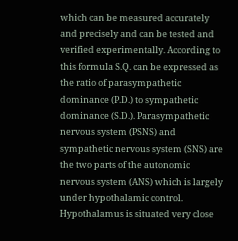which can be measured accurately and precisely and can be tested and verified experimentally. According to this formula S.Q. can be expressed as the ratio of parasympathetic dominance (P.D.) to sympathetic dominance (S.D.). Parasympathetic nervous system (PSNS) and sympathetic nervous system (SNS) are the two parts of the autonomic nervous system (ANS) which is largely under hypothalamic control. Hypothalamus is situated very close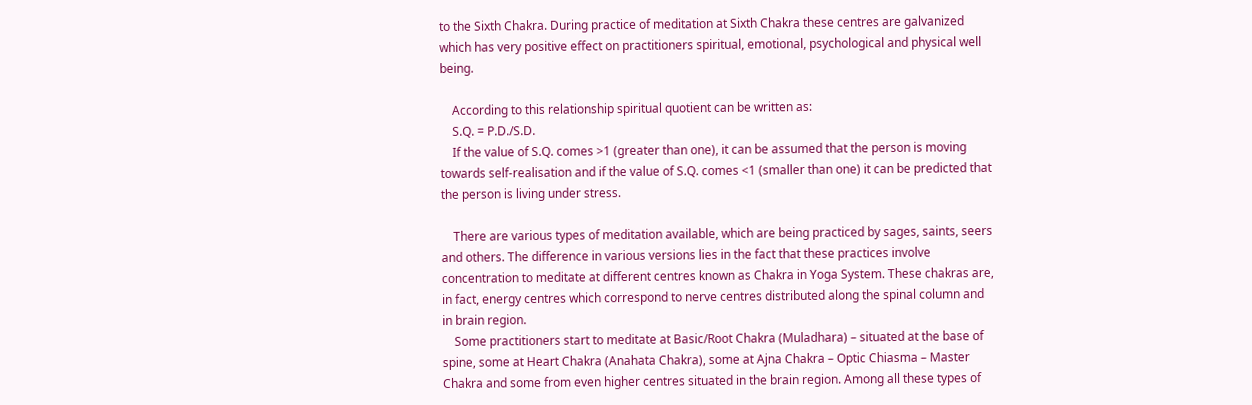to the Sixth Chakra. During practice of meditation at Sixth Chakra these centres are galvanized which has very positive effect on practitioners spiritual, emotional, psychological and physical well being.

    According to this relationship spiritual quotient can be written as:
    S.Q. = P.D./S.D.
    If the value of S.Q. comes >1 (greater than one), it can be assumed that the person is moving towards self-realisation and if the value of S.Q. comes <1 (smaller than one) it can be predicted that the person is living under stress.

    There are various types of meditation available, which are being practiced by sages, saints, seers and others. The difference in various versions lies in the fact that these practices involve concentration to meditate at different centres known as Chakra in Yoga System. These chakras are, in fact, energy centres which correspond to nerve centres distributed along the spinal column and in brain region.
    Some practitioners start to meditate at Basic/Root Chakra (Muladhara) – situated at the base of spine, some at Heart Chakra (Anahata Chakra), some at Ajna Chakra – Optic Chiasma – Master Chakra and some from even higher centres situated in the brain region. Among all these types of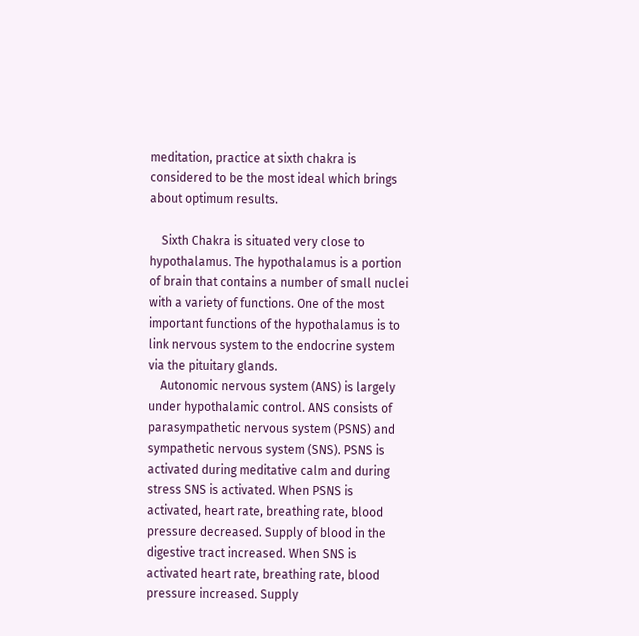meditation, practice at sixth chakra is considered to be the most ideal which brings about optimum results.

    Sixth Chakra is situated very close to hypothalamus. The hypothalamus is a portion of brain that contains a number of small nuclei with a variety of functions. One of the most important functions of the hypothalamus is to link nervous system to the endocrine system via the pituitary glands.
    Autonomic nervous system (ANS) is largely under hypothalamic control. ANS consists of parasympathetic nervous system (PSNS) and sympathetic nervous system (SNS). PSNS is activated during meditative calm and during stress SNS is activated. When PSNS is activated, heart rate, breathing rate, blood pressure decreased. Supply of blood in the digestive tract increased. When SNS is activated heart rate, breathing rate, blood pressure increased. Supply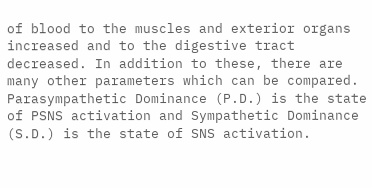of blood to the muscles and exterior organs increased and to the digestive tract decreased. In addition to these, there are many other parameters which can be compared. Parasympathetic Dominance (P.D.) is the state of PSNS activation and Sympathetic Dominance (S.D.) is the state of SNS activation.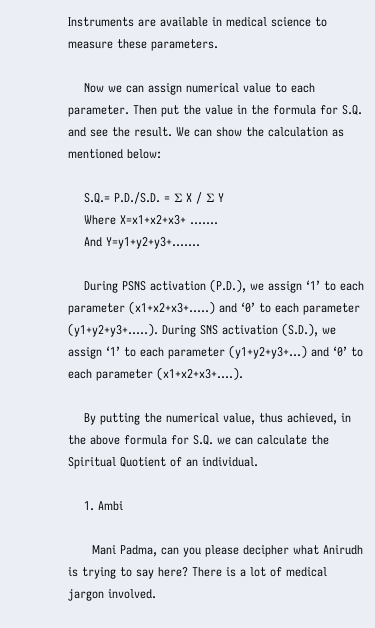Instruments are available in medical science to measure these parameters.

    Now we can assign numerical value to each parameter. Then put the value in the formula for S.Q. and see the result. We can show the calculation as mentioned below:

    S.Q.= P.D./S.D. = Σ X / Σ Y
    Where X=x1+x2+x3+ …….
    And Y=y1+y2+y3+…….

    During PSNS activation (P.D.), we assign ‘1’ to each parameter (x1+x2+x3+…..) and ‘0’ to each parameter (y1+y2+y3+…..). During SNS activation (S.D.), we assign ‘1’ to each parameter (y1+y2+y3+…) and ‘0’ to each parameter (x1+x2+x3+….).

    By putting the numerical value, thus achieved, in the above formula for S.Q. we can calculate the Spiritual Quotient of an individual.

    1. Ambi

      Mani Padma, can you please decipher what Anirudh is trying to say here? There is a lot of medical jargon involved.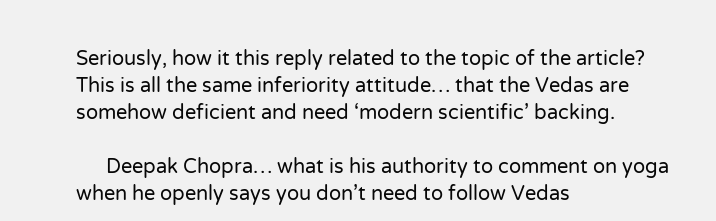Seriously, how it this reply related to the topic of the article? This is all the same inferiority attitude… that the Vedas are somehow deficient and need ‘modern scientific’ backing.

      Deepak Chopra… what is his authority to comment on yoga when he openly says you don’t need to follow Vedas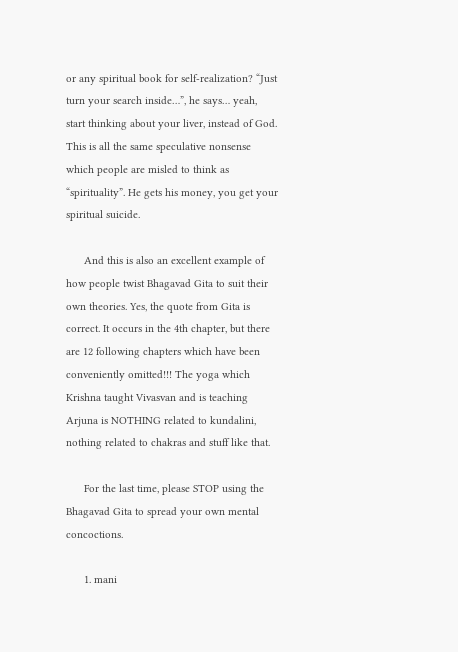or any spiritual book for self-realization? “Just turn your search inside…”, he says… yeah, start thinking about your liver, instead of God. This is all the same speculative nonsense which people are misled to think as “spirituality”. He gets his money, you get your spiritual suicide.

      And this is also an excellent example of how people twist Bhagavad Gita to suit their own theories. Yes, the quote from Gita is correct. It occurs in the 4th chapter, but there are 12 following chapters which have been conveniently omitted!!! The yoga which Krishna taught Vivasvan and is teaching Arjuna is NOTHING related to kundalini, nothing related to chakras and stuff like that.

      For the last time, please STOP using the Bhagavad Gita to spread your own mental concoctions.

      1. mani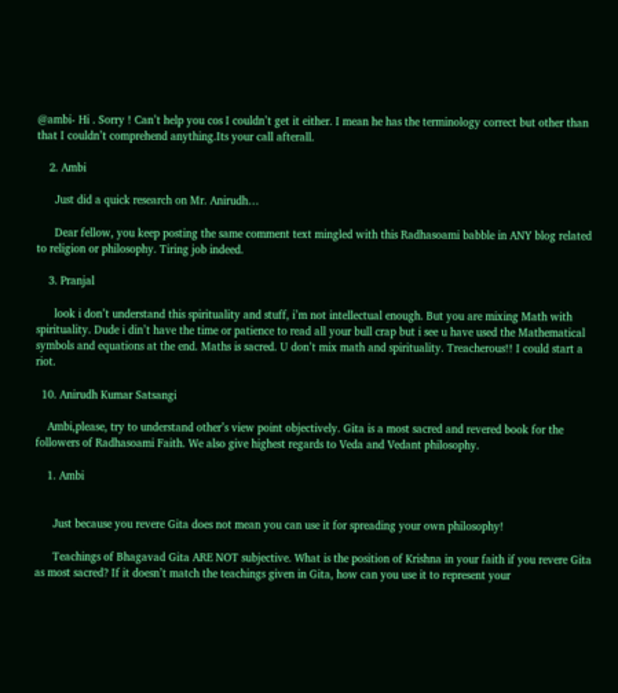@ambi- Hi . Sorry ! Can’t help you cos I couldn’t get it either. I mean he has the terminology correct but other than that I couldn’t comprehend anything.Its your call afterall.

    2. Ambi

      Just did a quick research on Mr. Anirudh…

      Dear fellow, you keep posting the same comment text mingled with this Radhasoami babble in ANY blog related to religion or philosophy. Tiring job indeed.

    3. Pranjal

      look i don’t understand this spirituality and stuff, i’m not intellectual enough. But you are mixing Math with spirituality. Dude i din’t have the time or patience to read all your bull crap but i see u have used the Mathematical symbols and equations at the end. Maths is sacred. U don’t mix math and spirituality. Treacherous!! I could start a riot.

  10. Anirudh Kumar Satsangi

    Ambi,please, try to understand other’s view point objectively. Gita is a most sacred and revered book for the followers of Radhasoami Faith. We also give highest regards to Veda and Vedant philosophy.

    1. Ambi


      Just because you revere Gita does not mean you can use it for spreading your own philosophy!

      Teachings of Bhagavad Gita ARE NOT subjective. What is the position of Krishna in your faith if you revere Gita as most sacred? If it doesn’t match the teachings given in Gita, how can you use it to represent your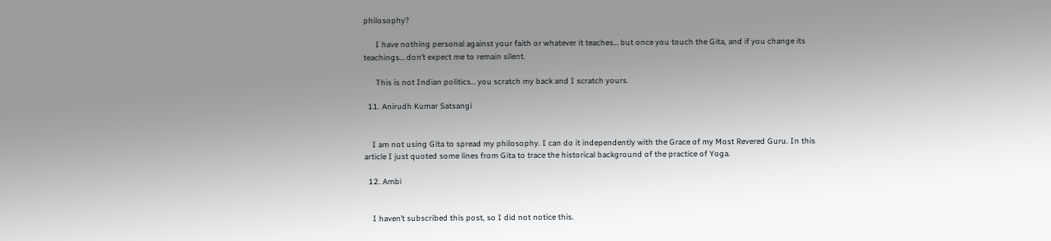philosophy?

      I have nothing personal against your faith or whatever it teaches… but once you touch the Gita, and if you change its teachings… don’t expect me to remain silent.

      This is not Indian politics… you scratch my back and I scratch yours.

  11. Anirudh Kumar Satsangi


    I am not using Gita to spread my philosophy. I can do it independently with the Grace of my Most Revered Guru. In this article I just quoted some lines from Gita to trace the historical background of the practice of Yoga.

  12. Ambi


    I haven’t subscribed this post, so I did not notice this.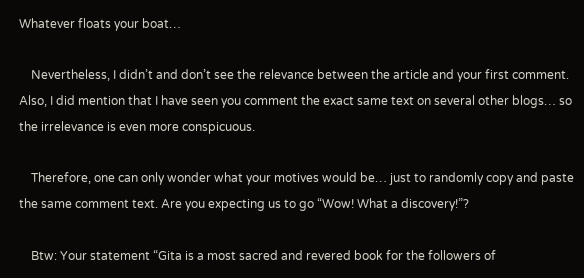Whatever floats your boat…

    Nevertheless, I didn’t and don’t see the relevance between the article and your first comment. Also, I did mention that I have seen you comment the exact same text on several other blogs… so the irrelevance is even more conspicuous.

    Therefore, one can only wonder what your motives would be… just to randomly copy and paste the same comment text. Are you expecting us to go “Wow! What a discovery!”?

    Btw: Your statement “Gita is a most sacred and revered book for the followers of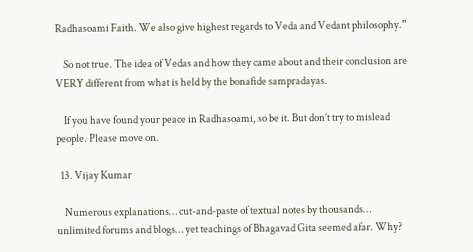Radhasoami Faith. We also give highest regards to Veda and Vedant philosophy.”

    So not true. The idea of Vedas and how they came about and their conclusion are VERY different from what is held by the bonafide sampradayas.

    If you have found your peace in Radhasoami, so be it. But don’t try to mislead people. Please move on.

  13. Vijay Kumar

    Numerous explanations… cut-and-paste of textual notes by thousands… unlimited forums and blogs… yet teachings of Bhagavad Gita seemed afar. Why?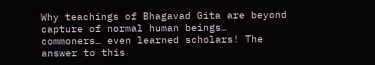Why teachings of Bhagavad Gita are beyond capture of normal human beings… commoners… even learned scholars! The answer to this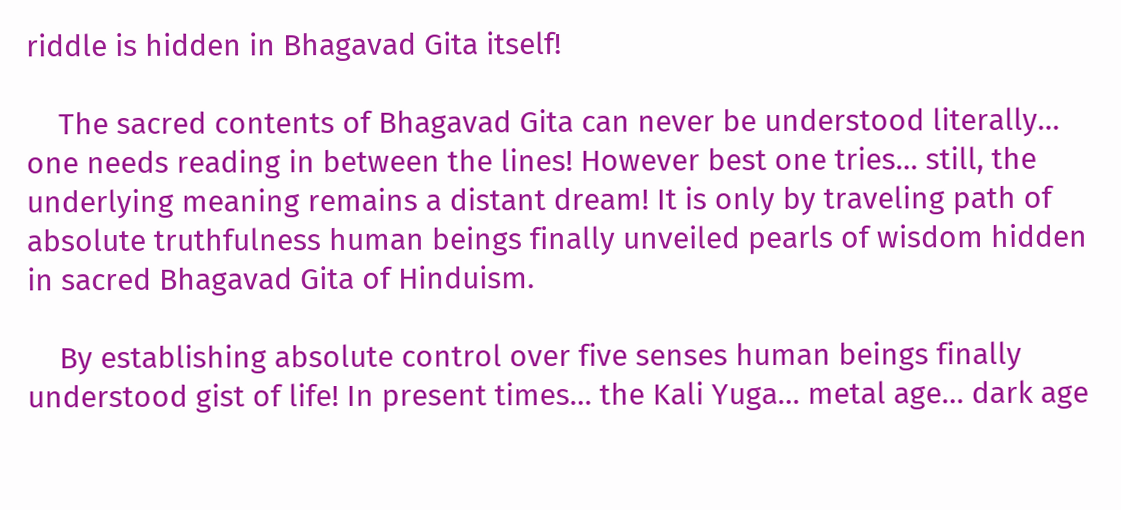riddle is hidden in Bhagavad Gita itself!

    The sacred contents of Bhagavad Gita can never be understood literally… one needs reading in between the lines! However best one tries… still, the underlying meaning remains a distant dream! It is only by traveling path of absolute truthfulness human beings finally unveiled pearls of wisdom hidden in sacred Bhagavad Gita of Hinduism.

    By establishing absolute control over five senses human beings finally understood gist of life! In present times… the Kali Yuga… metal age… dark age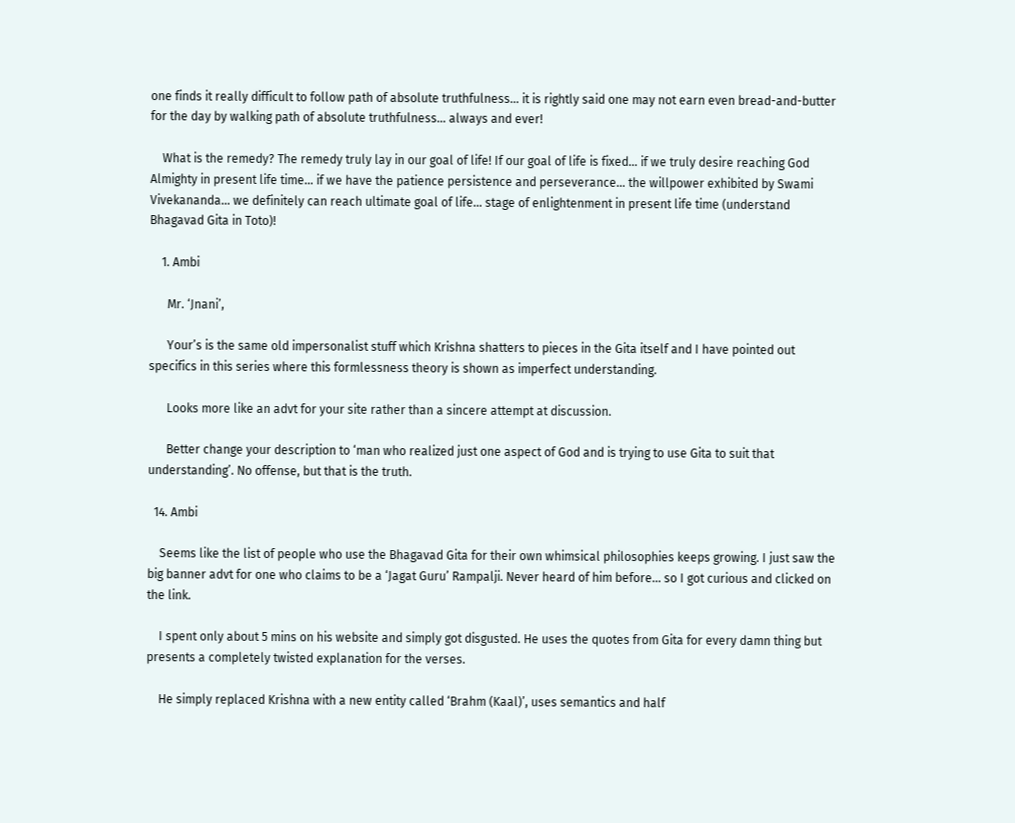one finds it really difficult to follow path of absolute truthfulness… it is rightly said one may not earn even bread-and-butter for the day by walking path of absolute truthfulness… always and ever!

    What is the remedy? The remedy truly lay in our goal of life! If our goal of life is fixed… if we truly desire reaching God Almighty in present life time… if we have the patience persistence and perseverance… the willpower exhibited by Swami Vivekananda… we definitely can reach ultimate goal of life… stage of enlightenment in present life time (understand Bhagavad Gita in Toto)!

    1. Ambi

      Mr. ‘Jnani’,

      Your’s is the same old impersonalist stuff which Krishna shatters to pieces in the Gita itself and I have pointed out specifics in this series where this formlessness theory is shown as imperfect understanding.

      Looks more like an advt for your site rather than a sincere attempt at discussion.

      Better change your description to ‘man who realized just one aspect of God and is trying to use Gita to suit that understanding’. No offense, but that is the truth.

  14. Ambi

    Seems like the list of people who use the Bhagavad Gita for their own whimsical philosophies keeps growing. I just saw the big banner advt for one who claims to be a ‘Jagat Guru’ Rampalji. Never heard of him before… so I got curious and clicked on the link.

    I spent only about 5 mins on his website and simply got disgusted. He uses the quotes from Gita for every damn thing but presents a completely twisted explanation for the verses.

    He simply replaced Krishna with a new entity called ‘Brahm (Kaal)’, uses semantics and half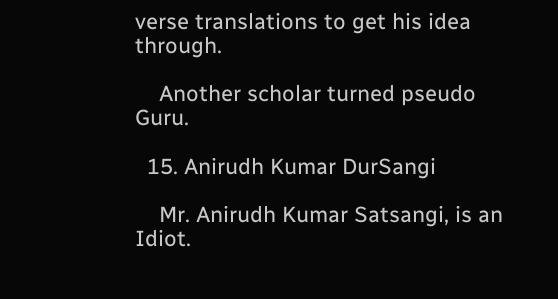verse translations to get his idea through.

    Another scholar turned pseudo Guru.

  15. Anirudh Kumar DurSangi

    Mr. Anirudh Kumar Satsangi, is an Idiot.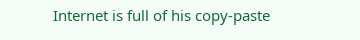Internet is full of his copy-paste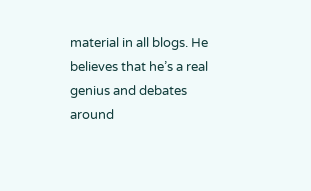material in all blogs. He believes that he’s a real genius and debates around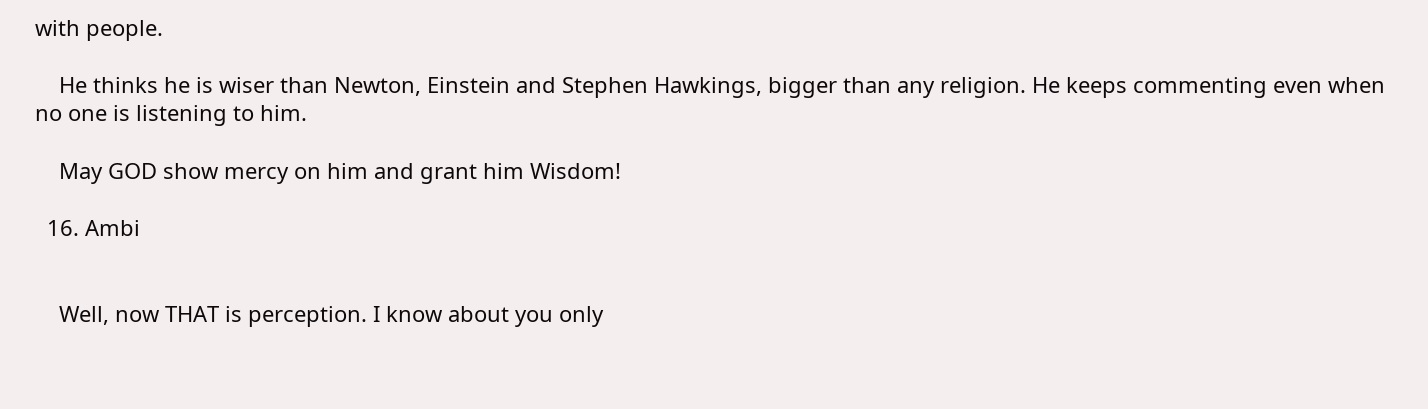with people.

    He thinks he is wiser than Newton, Einstein and Stephen Hawkings, bigger than any religion. He keeps commenting even when no one is listening to him.

    May GOD show mercy on him and grant him Wisdom!

  16. Ambi


    Well, now THAT is perception. I know about you only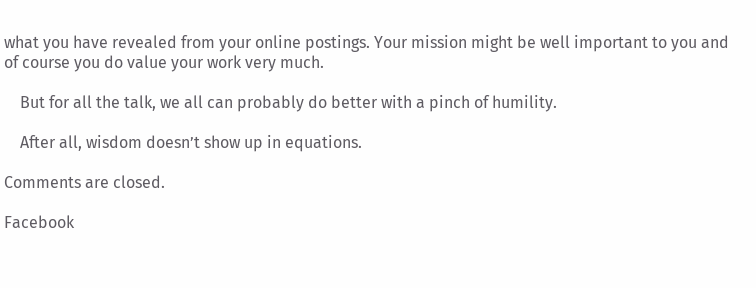what you have revealed from your online postings. Your mission might be well important to you and of course you do value your work very much.

    But for all the talk, we all can probably do better with a pinch of humility.

    After all, wisdom doesn’t show up in equations.

Comments are closed.

Facebook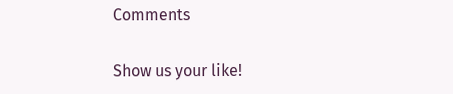Comments

Show us your like!